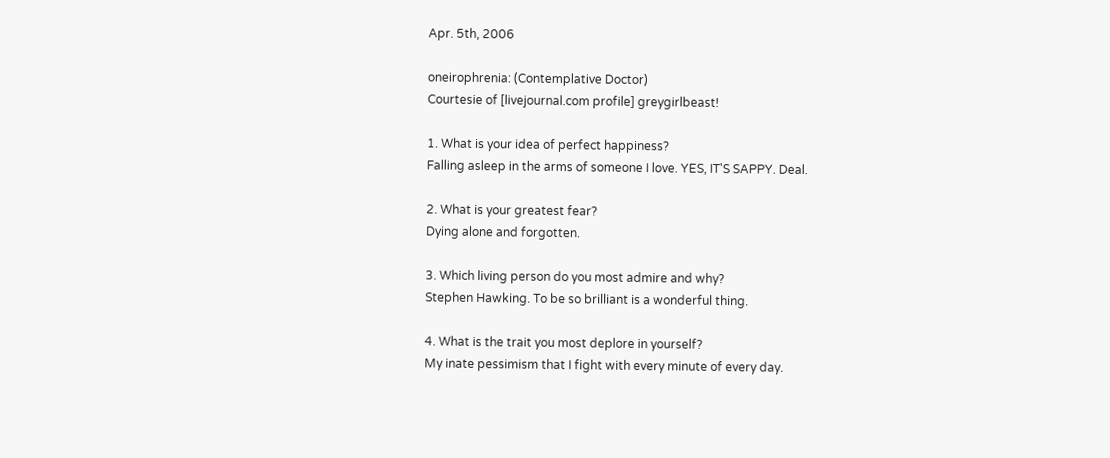Apr. 5th, 2006

oneirophrenia: (Contemplative Doctor)
Courtesie of [livejournal.com profile] greygirlbeast!

1. What is your idea of perfect happiness?
Falling asleep in the arms of someone I love. YES, IT'S SAPPY. Deal.

2. What is your greatest fear?
Dying alone and forgotten.

3. Which living person do you most admire and why?
Stephen Hawking. To be so brilliant is a wonderful thing.

4. What is the trait you most deplore in yourself?
My inate pessimism that I fight with every minute of every day.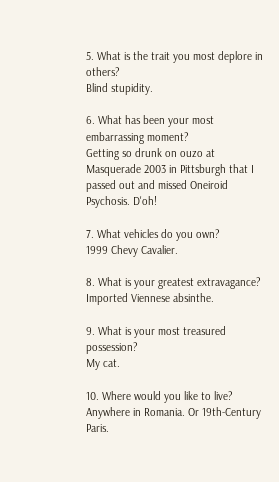5. What is the trait you most deplore in others?
Blind stupidity.

6. What has been your most embarrassing moment?
Getting so drunk on ouzo at Masquerade 2003 in Pittsburgh that I passed out and missed Oneiroid Psychosis. D'oh!

7. What vehicles do you own?
1999 Chevy Cavalier.

8. What is your greatest extravagance?
Imported Viennese absinthe.

9. What is your most treasured possession?
My cat.

10. Where would you like to live?
Anywhere in Romania. Or 19th-Century Paris.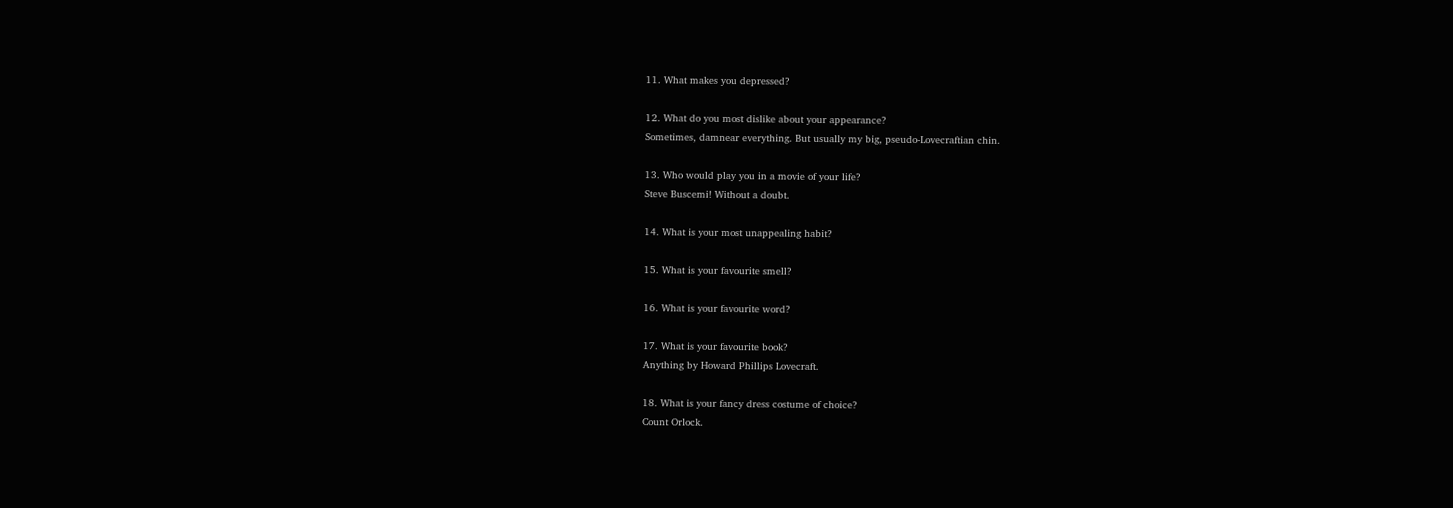11. What makes you depressed?

12. What do you most dislike about your appearance?
Sometimes, damnear everything. But usually my big, pseudo-Lovecraftian chin.

13. Who would play you in a movie of your life?
Steve Buscemi! Without a doubt.

14. What is your most unappealing habit?

15. What is your favourite smell?

16. What is your favourite word?

17. What is your favourite book?
Anything by Howard Phillips Lovecraft.

18. What is your fancy dress costume of choice?
Count Orlock.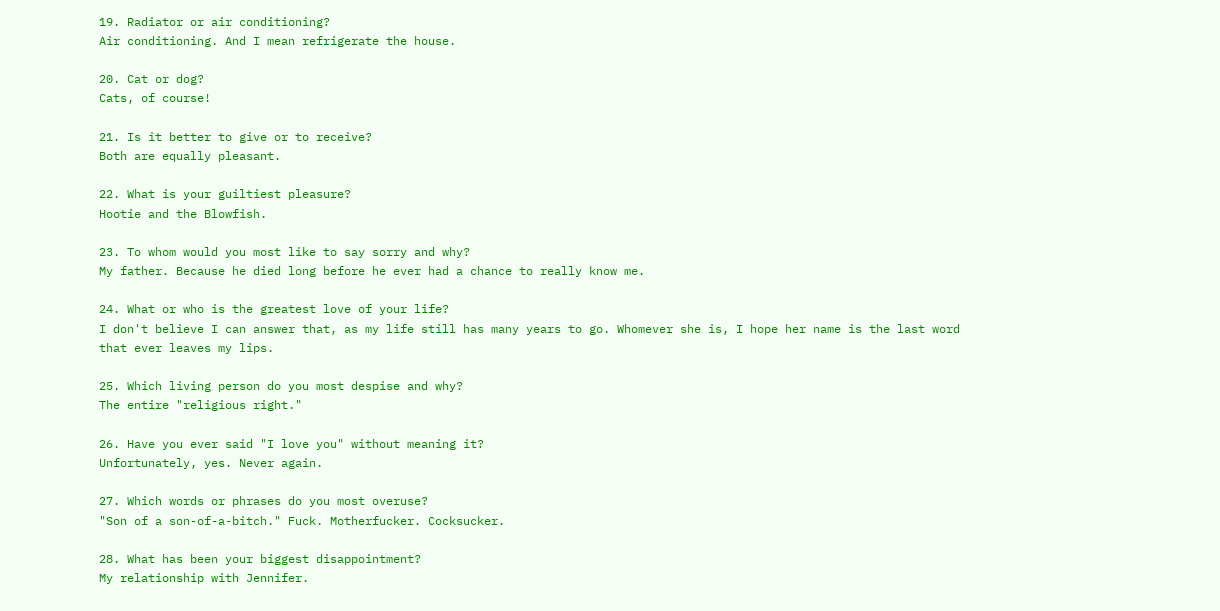19. Radiator or air conditioning?
Air conditioning. And I mean refrigerate the house.

20. Cat or dog?
Cats, of course!

21. Is it better to give or to receive?
Both are equally pleasant.

22. What is your guiltiest pleasure?
Hootie and the Blowfish.

23. To whom would you most like to say sorry and why?
My father. Because he died long before he ever had a chance to really know me.

24. What or who is the greatest love of your life?
I don't believe I can answer that, as my life still has many years to go. Whomever she is, I hope her name is the last word that ever leaves my lips.

25. Which living person do you most despise and why?
The entire "religious right."

26. Have you ever said "I love you" without meaning it?
Unfortunately, yes. Never again.

27. Which words or phrases do you most overuse?
"Son of a son-of-a-bitch." Fuck. Motherfucker. Cocksucker.

28. What has been your biggest disappointment?
My relationship with Jennifer.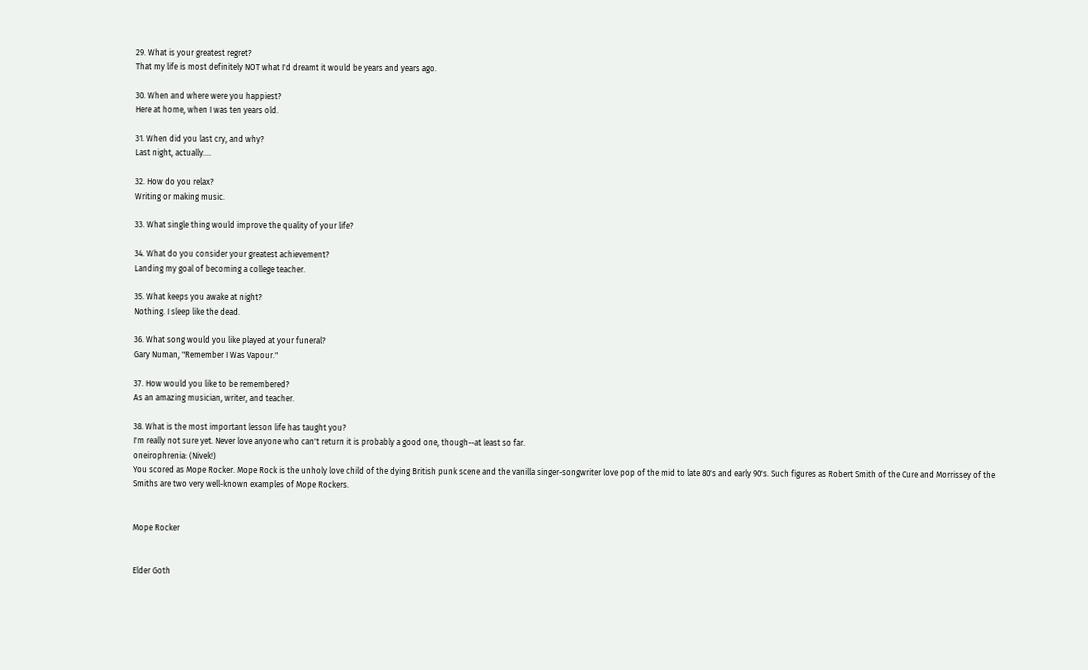29. What is your greatest regret?
That my life is most definitely NOT what I'd dreamt it would be years and years ago.

30. When and where were you happiest?
Here at home, when I was ten years old.

31. When did you last cry, and why?
Last night, actually....

32. How do you relax?
Writing or making music.

33. What single thing would improve the quality of your life?

34. What do you consider your greatest achievement?
Landing my goal of becoming a college teacher.

35. What keeps you awake at night?
Nothing. I sleep like the dead.

36. What song would you like played at your funeral?
Gary Numan, "Remember I Was Vapour."

37. How would you like to be remembered?
As an amazing musician, writer, and teacher.

38. What is the most important lesson life has taught you?
I'm really not sure yet. Never love anyone who can't return it is probably a good one, though--at least so far.
oneirophrenia: (Nivek!)
You scored as Mope Rocker. Mope Rock is the unholy love child of the dying British punk scene and the vanilla singer-songwriter love pop of the mid to late 80's and early 90's. Such figures as Robert Smith of the Cure and Morrissey of the Smiths are two very well-known examples of Mope Rockers.


Mope Rocker


Elder Goth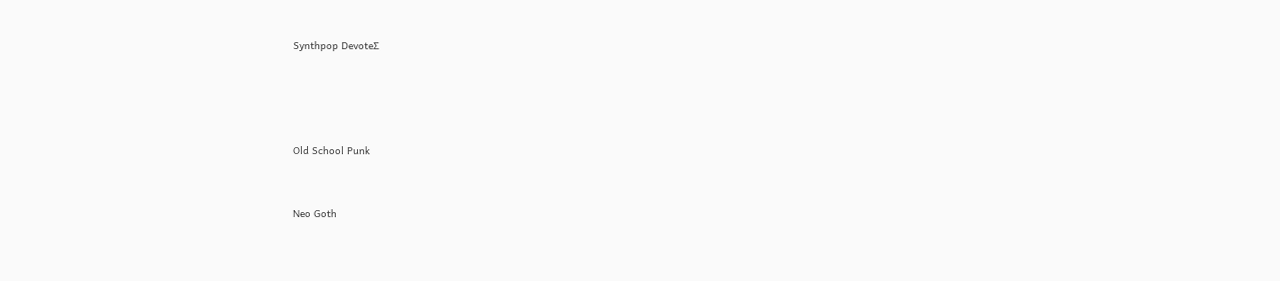Synthpop DevoteƩ




Old School Punk


Neo Goth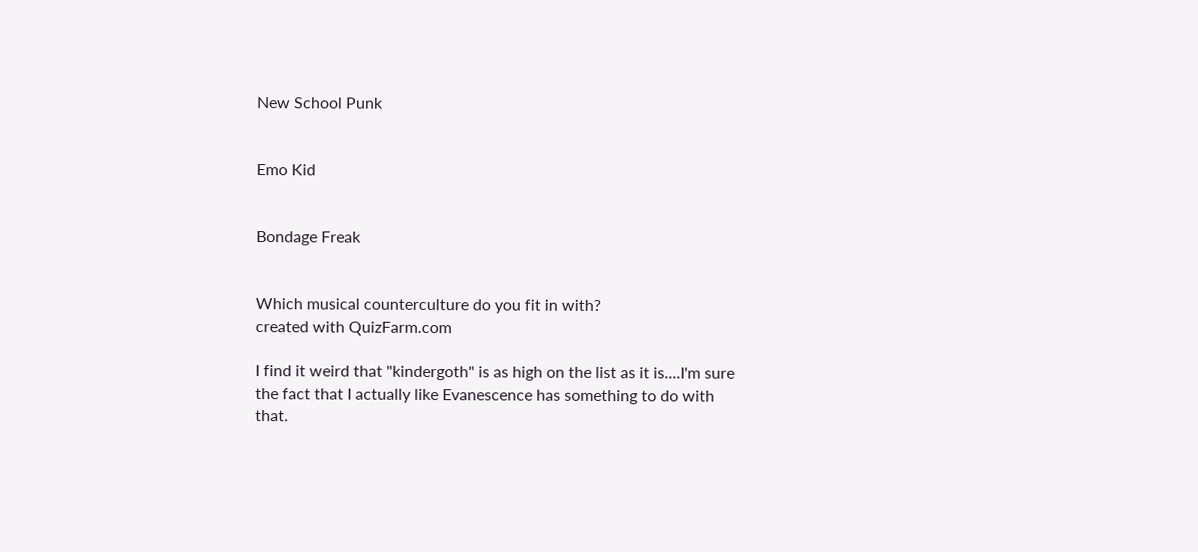New School Punk


Emo Kid


Bondage Freak


Which musical counterculture do you fit in with?
created with QuizFarm.com

I find it weird that "kindergoth" is as high on the list as it is....I'm sure the fact that I actually like Evanescence has something to do with that.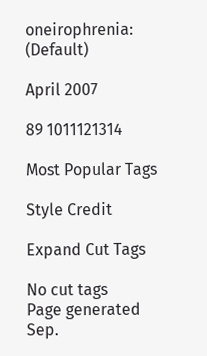oneirophrenia: (Default)

April 2007

89 1011121314

Most Popular Tags

Style Credit

Expand Cut Tags

No cut tags
Page generated Sep.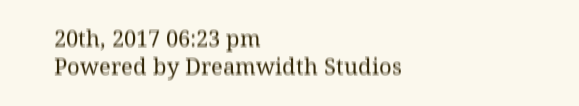20th, 2017 06:23 pm
Powered by Dreamwidth Studios